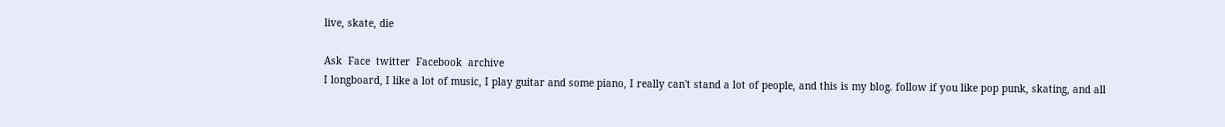live, skate, die

Ask  Face  twitter  Facebook  archive
I longboard, I like a lot of music, I play guitar and some piano, I really can't stand a lot of people, and this is my blog. follow if you like pop punk, skating, and all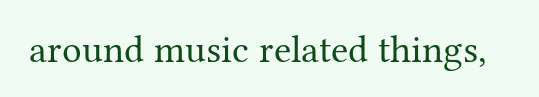around music related things,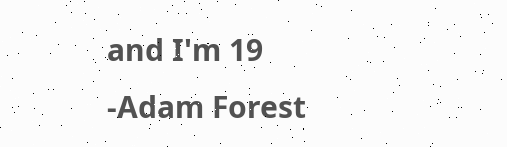and I'm 19 -Adam Forest